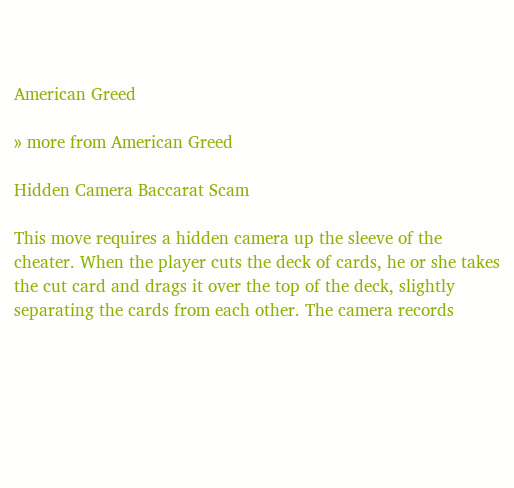American Greed

» more from American Greed

Hidden Camera Baccarat Scam

This move requires a hidden camera up the sleeve of the cheater. When the player cuts the deck of cards, he or she takes the cut card and drags it over the top of the deck, slightly separating the cards from each other. The camera records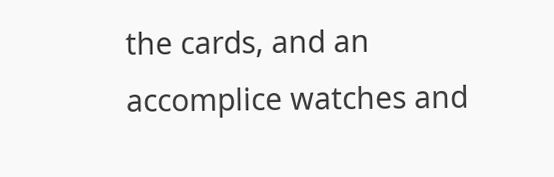the cards, and an accomplice watches and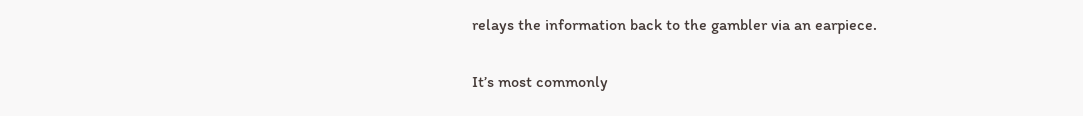relays the information back to the gambler via an earpiece.

It’s most commonly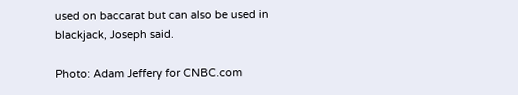used on baccarat but can also be used in blackjack, Joseph said.

Photo: Adam Jeffery for CNBC.com